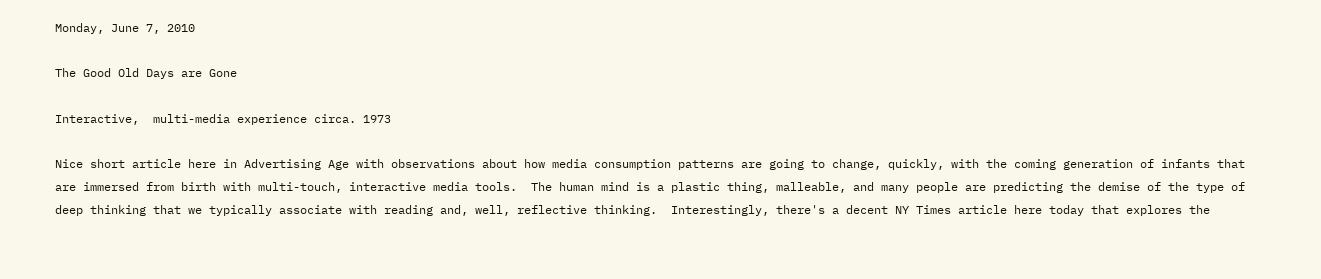Monday, June 7, 2010

The Good Old Days are Gone

Interactive,  multi-media experience circa. 1973

Nice short article here in Advertising Age with observations about how media consumption patterns are going to change, quickly, with the coming generation of infants that are immersed from birth with multi-touch, interactive media tools.  The human mind is a plastic thing, malleable, and many people are predicting the demise of the type of deep thinking that we typically associate with reading and, well, reflective thinking.  Interestingly, there's a decent NY Times article here today that explores the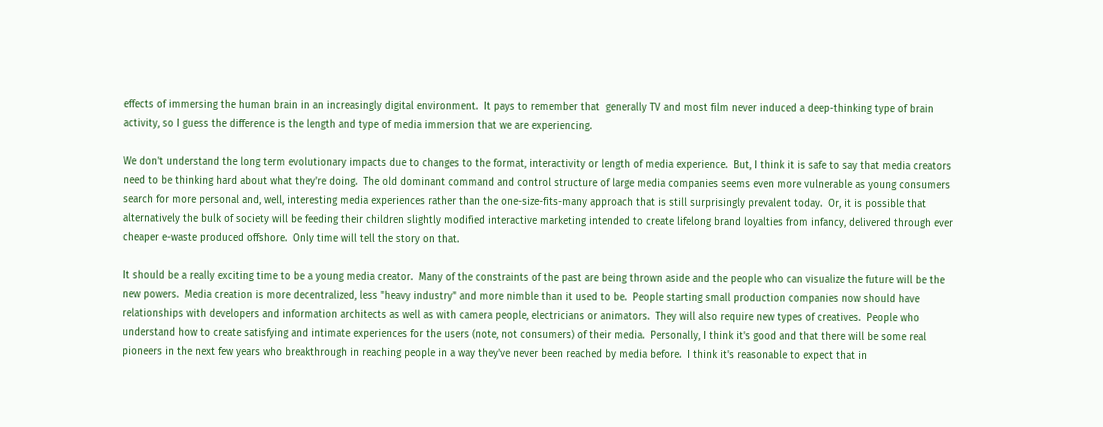effects of immersing the human brain in an increasingly digital environment.  It pays to remember that  generally TV and most film never induced a deep-thinking type of brain activity, so I guess the difference is the length and type of media immersion that we are experiencing.

We don't understand the long term evolutionary impacts due to changes to the format, interactivity or length of media experience.  But, I think it is safe to say that media creators need to be thinking hard about what they're doing.  The old dominant command and control structure of large media companies seems even more vulnerable as young consumers search for more personal and, well, interesting media experiences rather than the one-size-fits-many approach that is still surprisingly prevalent today.  Or, it is possible that alternatively the bulk of society will be feeding their children slightly modified interactive marketing intended to create lifelong brand loyalties from infancy, delivered through ever cheaper e-waste produced offshore.  Only time will tell the story on that.

It should be a really exciting time to be a young media creator.  Many of the constraints of the past are being thrown aside and the people who can visualize the future will be the new powers.  Media creation is more decentralized, less "heavy industry" and more nimble than it used to be.  People starting small production companies now should have relationships with developers and information architects as well as with camera people, electricians or animators.  They will also require new types of creatives.  People who understand how to create satisfying and intimate experiences for the users (note, not consumers) of their media.  Personally, I think it's good and that there will be some real pioneers in the next few years who breakthrough in reaching people in a way they've never been reached by media before.  I think it's reasonable to expect that in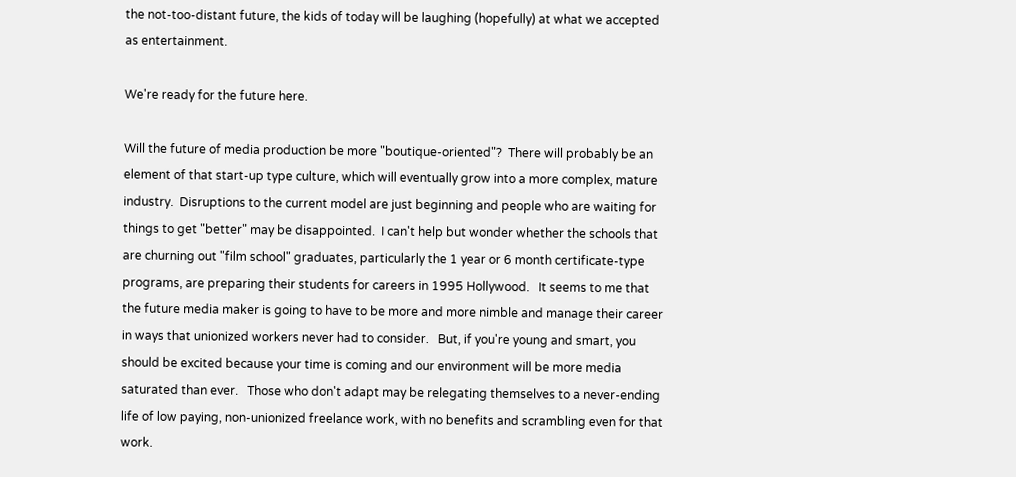the not-too-distant future, the kids of today will be laughing (hopefully) at what we accepted as entertainment.

We're ready for the future here.

Will the future of media production be more "boutique-oriented"?  There will probably be an element of that start-up type culture, which will eventually grow into a more complex, mature industry.  Disruptions to the current model are just beginning and people who are waiting for things to get "better" may be disappointed.  I can't help but wonder whether the schools that are churning out "film school" graduates, particularly the 1 year or 6 month certificate-type programs, are preparing their students for careers in 1995 Hollywood.   It seems to me that the future media maker is going to have to be more and more nimble and manage their career in ways that unionized workers never had to consider.   But, if you're young and smart, you should be excited because your time is coming and our environment will be more media saturated than ever.   Those who don't adapt may be relegating themselves to a never-ending life of low paying, non-unionized freelance work, with no benefits and scrambling even for that work.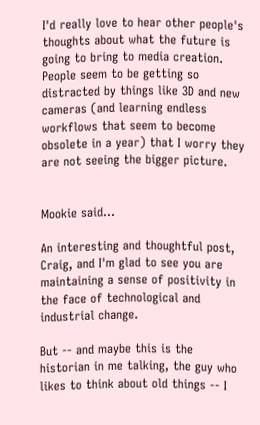I'd really love to hear other people's thoughts about what the future is going to bring to media creation.  People seem to be getting so distracted by things like 3D and new cameras (and learning endless workflows that seem to become obsolete in a year) that I worry they are not seeing the bigger picture.


Mookie said...

An interesting and thoughtful post, Craig, and I'm glad to see you are maintaining a sense of positivity in the face of technological and industrial change.

But -- and maybe this is the historian in me talking, the guy who likes to think about old things -- I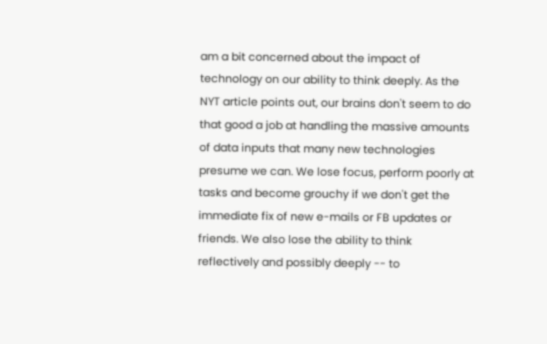am a bit concerned about the impact of technology on our ability to think deeply. As the NYT article points out, our brains don't seem to do that good a job at handling the massive amounts of data inputs that many new technologies presume we can. We lose focus, perform poorly at tasks and become grouchy if we don't get the immediate fix of new e-mails or FB updates or friends. We also lose the ability to think reflectively and possibly deeply -- to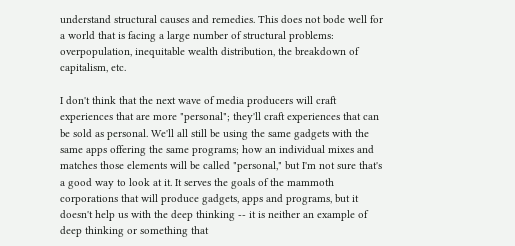understand structural causes and remedies. This does not bode well for a world that is facing a large number of structural problems: overpopulation, inequitable wealth distribution, the breakdown of capitalism, etc.

I don't think that the next wave of media producers will craft experiences that are more "personal"; they'll craft experiences that can be sold as personal. We'll all still be using the same gadgets with the same apps offering the same programs; how an individual mixes and matches those elements will be called "personal," but I'm not sure that's a good way to look at it. It serves the goals of the mammoth corporations that will produce gadgets, apps and programs, but it doesn't help us with the deep thinking -- it is neither an example of deep thinking or something that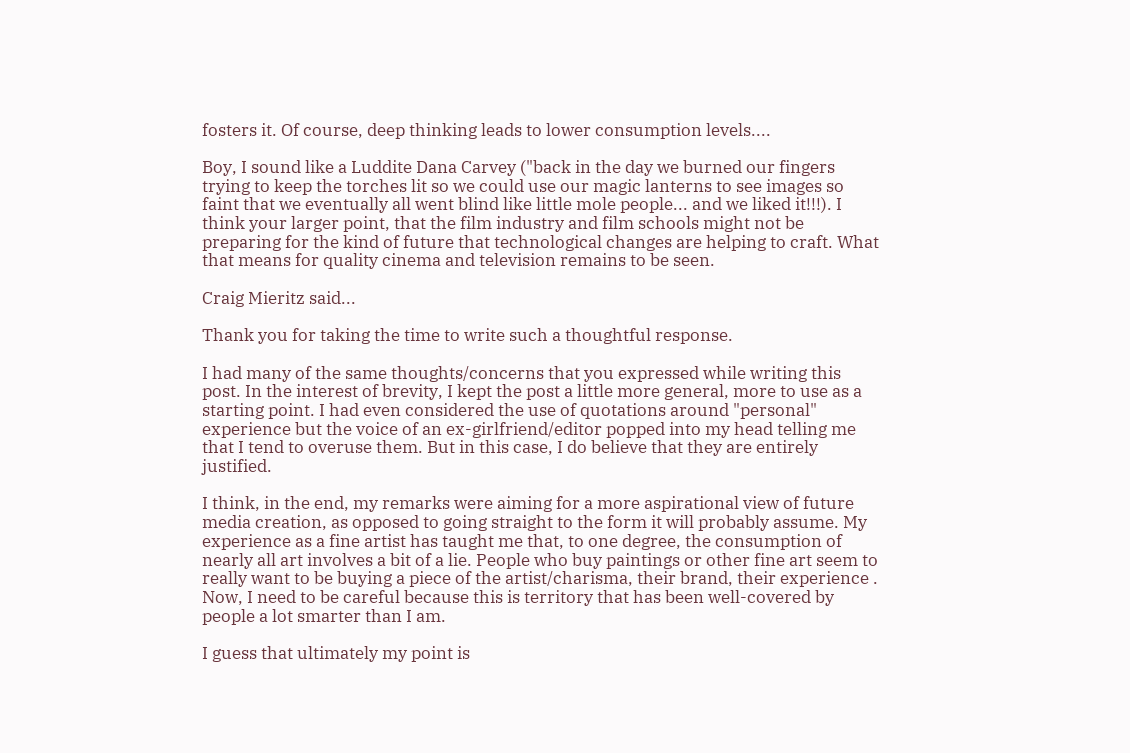fosters it. Of course, deep thinking leads to lower consumption levels....

Boy, I sound like a Luddite Dana Carvey ("back in the day we burned our fingers trying to keep the torches lit so we could use our magic lanterns to see images so faint that we eventually all went blind like little mole people... and we liked it!!!). I think your larger point, that the film industry and film schools might not be preparing for the kind of future that technological changes are helping to craft. What that means for quality cinema and television remains to be seen.

Craig Mieritz said...

Thank you for taking the time to write such a thoughtful response.

I had many of the same thoughts/concerns that you expressed while writing this post. In the interest of brevity, I kept the post a little more general, more to use as a starting point. I had even considered the use of quotations around "personal" experience but the voice of an ex-girlfriend/editor popped into my head telling me that I tend to overuse them. But in this case, I do believe that they are entirely justified.

I think, in the end, my remarks were aiming for a more aspirational view of future media creation, as opposed to going straight to the form it will probably assume. My experience as a fine artist has taught me that, to one degree, the consumption of nearly all art involves a bit of a lie. People who buy paintings or other fine art seem to really want to be buying a piece of the artist/charisma, their brand, their experience . Now, I need to be careful because this is territory that has been well-covered by people a lot smarter than I am.

I guess that ultimately my point is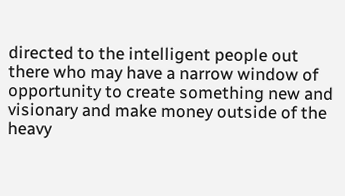directed to the intelligent people out there who may have a narrow window of opportunity to create something new and visionary and make money outside of the heavy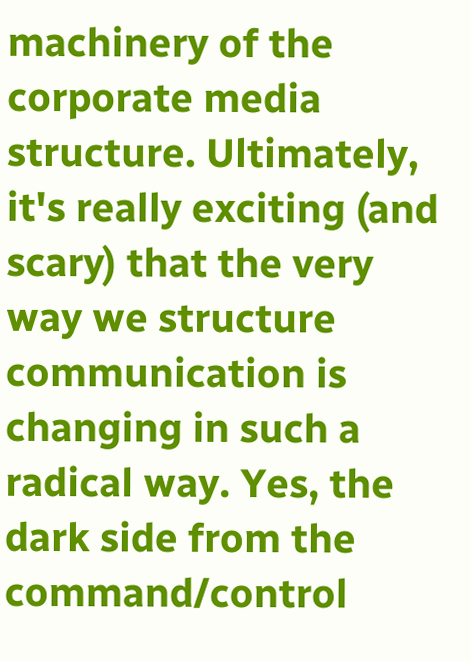machinery of the corporate media structure. Ultimately, it's really exciting (and scary) that the very way we structure communication is changing in such a radical way. Yes, the dark side from the command/control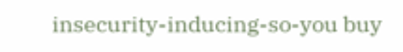insecurity-inducing-so-you buy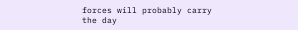forces will probably carry the day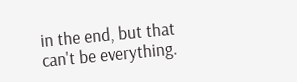in the end, but that can't be everything.